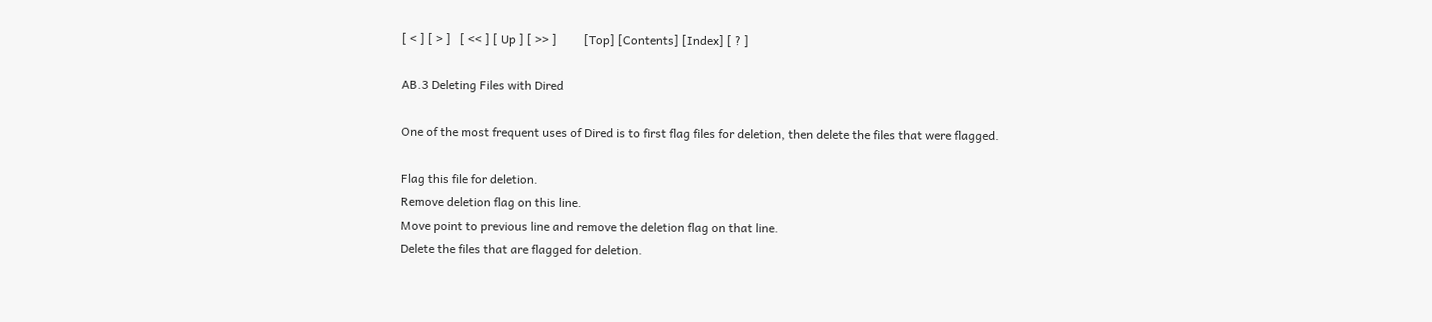[ < ] [ > ]   [ << ] [ Up ] [ >> ]         [Top] [Contents] [Index] [ ? ]

AB.3 Deleting Files with Dired

One of the most frequent uses of Dired is to first flag files for deletion, then delete the files that were flagged.

Flag this file for deletion.
Remove deletion flag on this line.
Move point to previous line and remove the deletion flag on that line.
Delete the files that are flagged for deletion.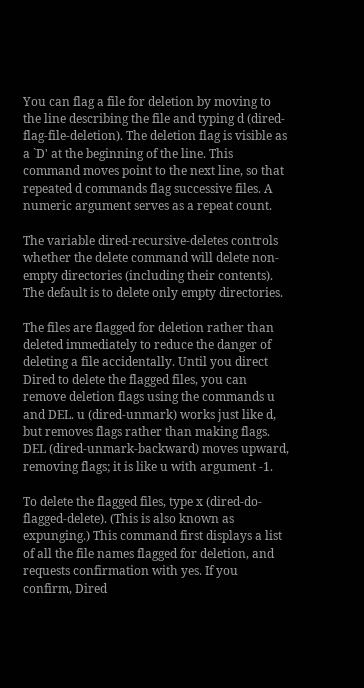You can flag a file for deletion by moving to the line describing the file and typing d (dired-flag-file-deletion). The deletion flag is visible as a `D' at the beginning of the line. This command moves point to the next line, so that repeated d commands flag successive files. A numeric argument serves as a repeat count.

The variable dired-recursive-deletes controls whether the delete command will delete non-empty directories (including their contents). The default is to delete only empty directories.

The files are flagged for deletion rather than deleted immediately to reduce the danger of deleting a file accidentally. Until you direct Dired to delete the flagged files, you can remove deletion flags using the commands u and DEL. u (dired-unmark) works just like d, but removes flags rather than making flags. DEL (dired-unmark-backward) moves upward, removing flags; it is like u with argument -1.

To delete the flagged files, type x (dired-do-flagged-delete). (This is also known as expunging.) This command first displays a list of all the file names flagged for deletion, and requests confirmation with yes. If you confirm, Dired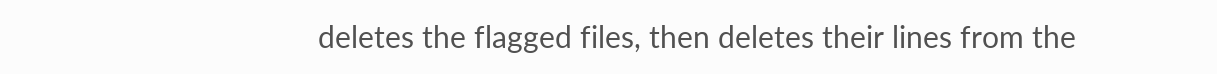deletes the flagged files, then deletes their lines from the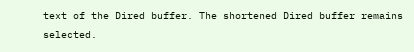text of the Dired buffer. The shortened Dired buffer remains selected.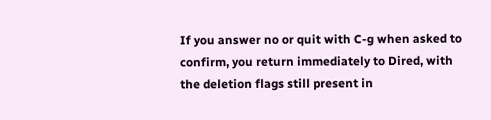If you answer no or quit with C-g when asked to confirm, you return immediately to Dired, with the deletion flags still present in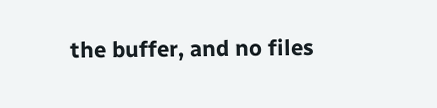the buffer, and no files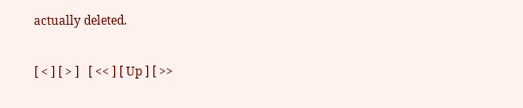actually deleted.

[ < ] [ > ]   [ << ] [ Up ] [ >>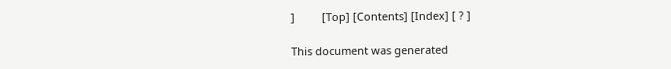]         [Top] [Contents] [Index] [ ? ]

This document was generated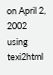on April 2, 2002 using texi2html